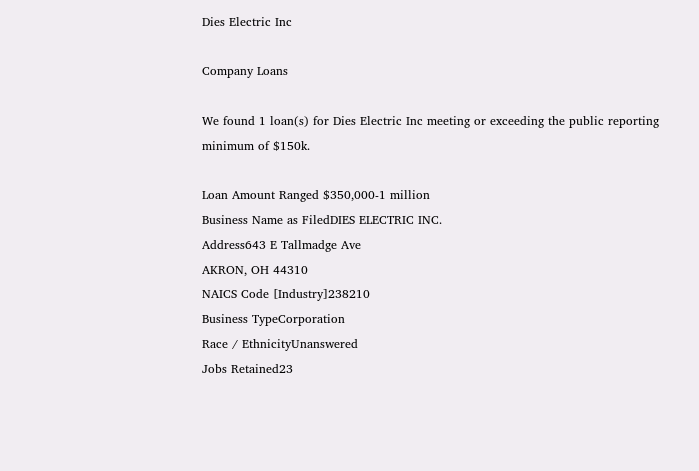Dies Electric Inc

Company Loans

We found 1 loan(s) for Dies Electric Inc meeting or exceeding the public reporting minimum of $150k.

Loan Amount Ranged $350,000-1 million
Business Name as FiledDIES ELECTRIC INC.
Address643 E Tallmadge Ave
AKRON, OH 44310
NAICS Code [Industry]238210
Business TypeCorporation
Race / EthnicityUnanswered
Jobs Retained23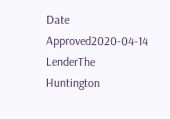Date Approved2020-04-14
LenderThe Huntington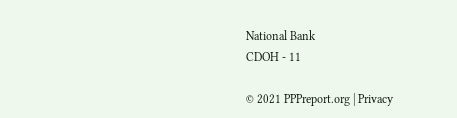National Bank
CDOH - 11

© 2021 PPPreport.org | Privacy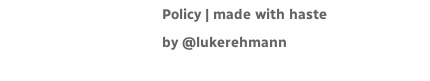Policy | made with haste by @lukerehmann